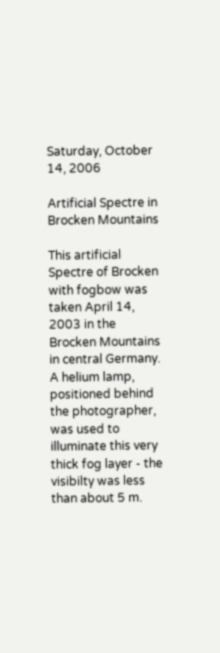Saturday, October 14, 2006

Artificial Spectre in Brocken Mountains

This artificial Spectre of Brocken with fogbow was taken April 14, 2003 in the Brocken Mountains in central Germany. A helium lamp, positioned behind the photographer, was used to illuminate this very thick fog layer - the visibilty was less than about 5 m.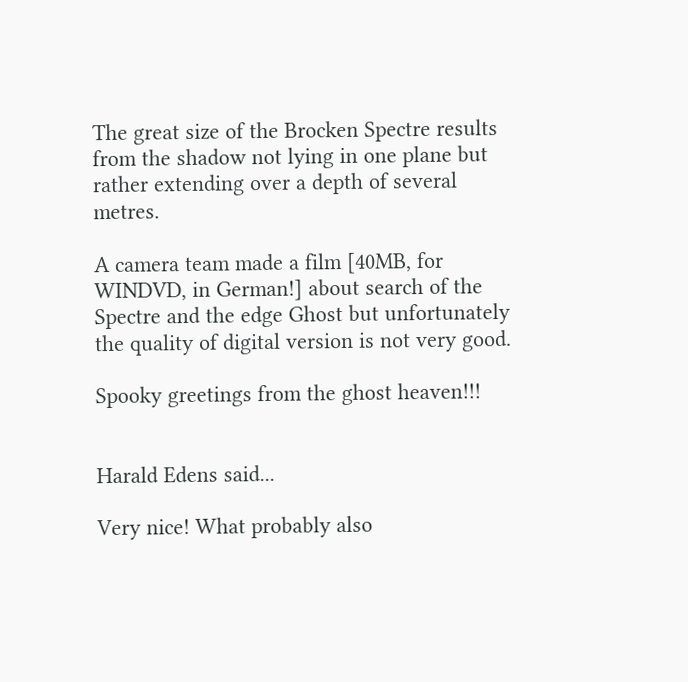The great size of the Brocken Spectre results from the shadow not lying in one plane but rather extending over a depth of several metres.

A camera team made a film [40MB, for WINDVD, in German!] about search of the Spectre and the edge Ghost but unfortunately the quality of digital version is not very good.

Spooky greetings from the ghost heaven!!!


Harald Edens said...

Very nice! What probably also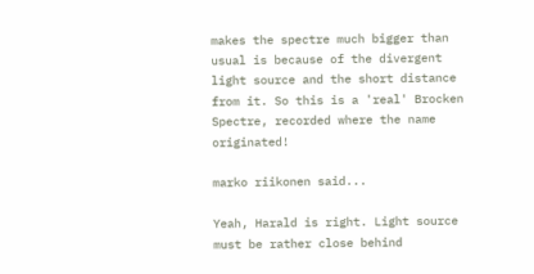makes the spectre much bigger than usual is because of the divergent light source and the short distance from it. So this is a 'real' Brocken Spectre, recorded where the name originated!

marko riikonen said...

Yeah, Harald is right. Light source must be rather close behind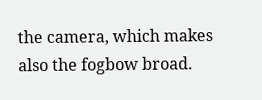the camera, which makes also the fogbow broad.